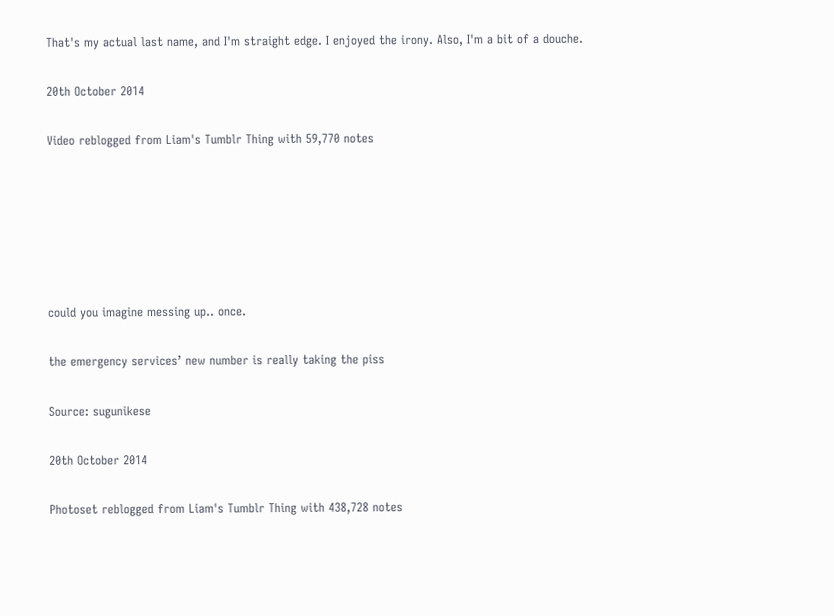That's my actual last name, and I'm straight edge. I enjoyed the irony. Also, I'm a bit of a douche.

20th October 2014

Video reblogged from Liam's Tumblr Thing with 59,770 notes






could you imagine messing up.. once.

the emergency services’ new number is really taking the piss

Source: sugunikese

20th October 2014

Photoset reblogged from Liam's Tumblr Thing with 438,728 notes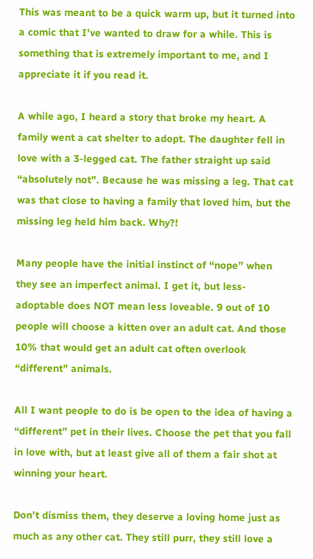This was meant to be a quick warm up, but it turned into a comic that I’ve wanted to draw for a while. This is something that is extremely important to me, and I appreciate it if you read it.

A while ago, I heard a story that broke my heart. A family went a cat shelter to adopt. The daughter fell in love with a 3-legged cat. The father straight up said “absolutely not”. Because he was missing a leg. That cat was that close to having a family that loved him, but the missing leg held him back. Why?!

Many people have the initial instinct of “nope” when they see an imperfect animal. I get it, but less-adoptable does NOT mean less loveable. 9 out of 10 people will choose a kitten over an adult cat. And those 10% that would get an adult cat often overlook “different” animals.

All I want people to do is be open to the idea of having a “different” pet in their lives. Choose the pet that you fall in love with, but at least give all of them a fair shot at winning your heart.

Don’t dismiss them, they deserve a loving home just as much as any other cat. They still purr, they still love a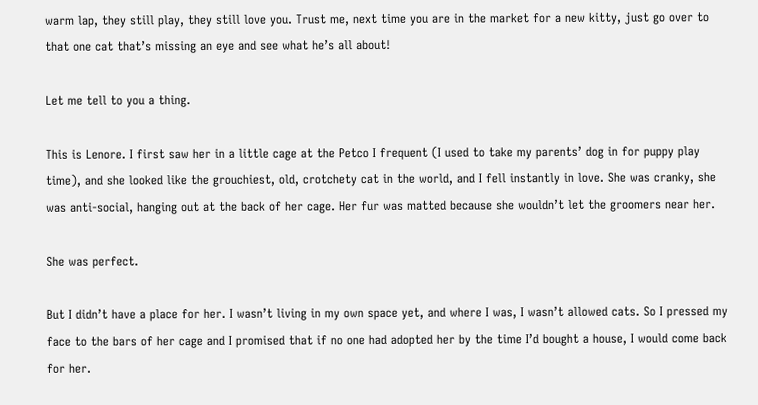warm lap, they still play, they still love you. Trust me, next time you are in the market for a new kitty, just go over to that one cat that’s missing an eye and see what he’s all about!

Let me tell to you a thing.

This is Lenore. I first saw her in a little cage at the Petco I frequent (I used to take my parents’ dog in for puppy play time), and she looked like the grouchiest, old, crotchety cat in the world, and I fell instantly in love. She was cranky, she was anti-social, hanging out at the back of her cage. Her fur was matted because she wouldn’t let the groomers near her.

She was perfect.

But I didn’t have a place for her. I wasn’t living in my own space yet, and where I was, I wasn’t allowed cats. So I pressed my face to the bars of her cage and I promised that if no one had adopted her by the time I’d bought a house, I would come back for her.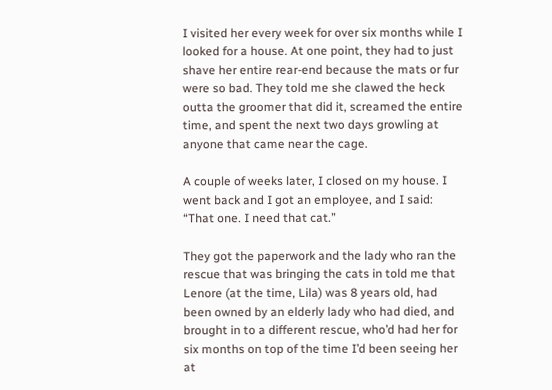I visited her every week for over six months while I looked for a house. At one point, they had to just shave her entire rear-end because the mats or fur were so bad. They told me she clawed the heck outta the groomer that did it, screamed the entire time, and spent the next two days growling at anyone that came near the cage.

A couple of weeks later, I closed on my house. I went back and I got an employee, and I said: “That one. I need that cat.”

They got the paperwork and the lady who ran the rescue that was bringing the cats in told me that Lenore (at the time, Lila) was 8 years old, had been owned by an elderly lady who had died, and brought in to a different rescue, who’d had her for six months on top of the time I’d been seeing her at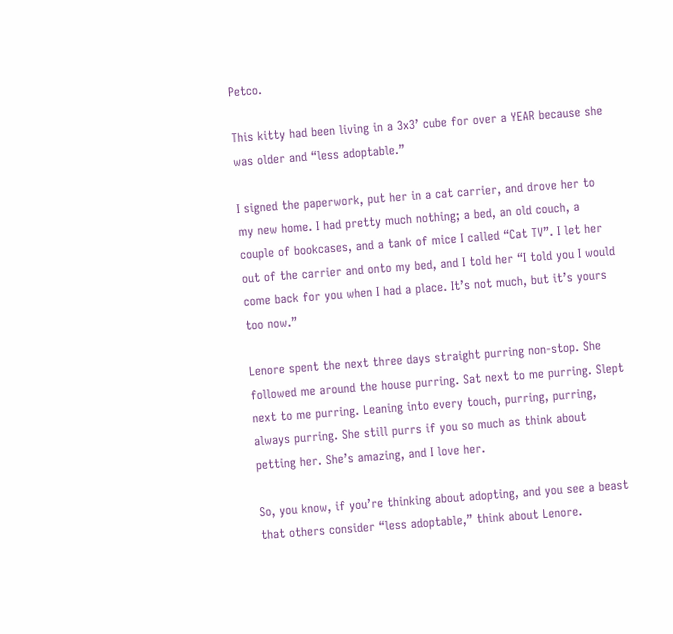Petco.

This kitty had been living in a 3x3’ cube for over a YEAR because she was older and “less adoptable.”

I signed the paperwork, put her in a cat carrier, and drove her to my new home. I had pretty much nothing; a bed, an old couch, a couple of bookcases, and a tank of mice I called “Cat TV”. I let her out of the carrier and onto my bed, and I told her “I told you I would come back for you when I had a place. It’s not much, but it’s yours too now.”

Lenore spent the next three days straight purring non-stop. She followed me around the house purring. Sat next to me purring. Slept next to me purring. Leaning into every touch, purring, purring, always purring. She still purrs if you so much as think about petting her. She’s amazing, and I love her.

So, you know, if you’re thinking about adopting, and you see a beast that others consider “less adoptable,” think about Lenore.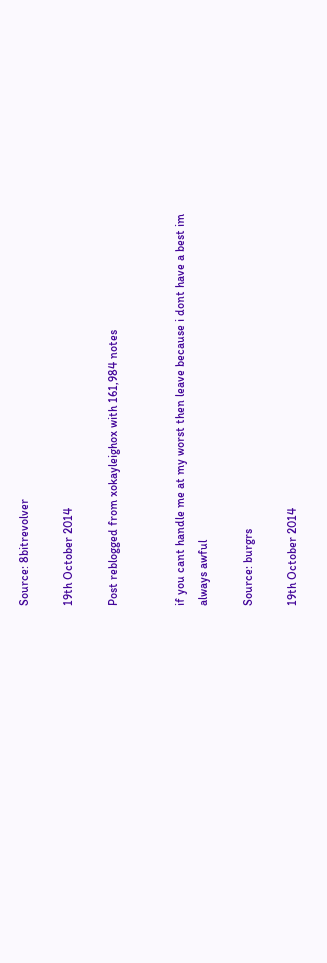Source: 8bitrevolver

19th October 2014

Post reblogged from xokayleighox with 161,984 notes


if you cant handle me at my worst then leave because i dont have a best im always awful

Source: burgrs

19th October 2014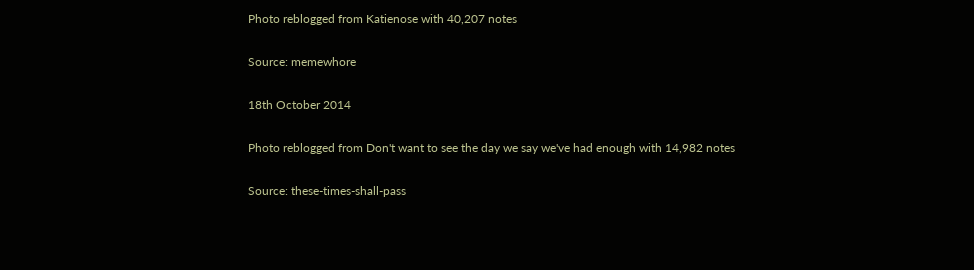Photo reblogged from Katienose with 40,207 notes

Source: memewhore

18th October 2014

Photo reblogged from Don't want to see the day we say we've had enough with 14,982 notes

Source: these-times-shall-pass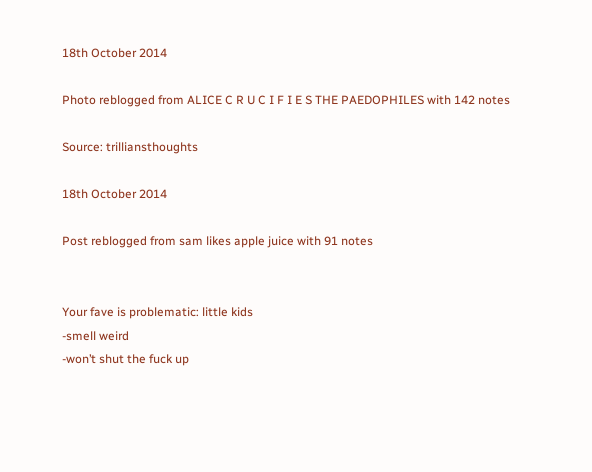18th October 2014

Photo reblogged from ALICE C R U C I F I E S THE PAEDOPHILES with 142 notes

Source: trilliansthoughts

18th October 2014

Post reblogged from sam likes apple juice with 91 notes


Your fave is problematic: little kids
-smell weird
-won’t shut the fuck up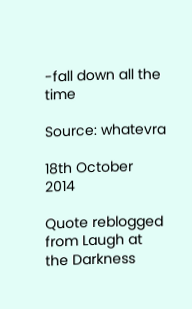-fall down all the time

Source: whatevra

18th October 2014

Quote reblogged from Laugh at the Darkness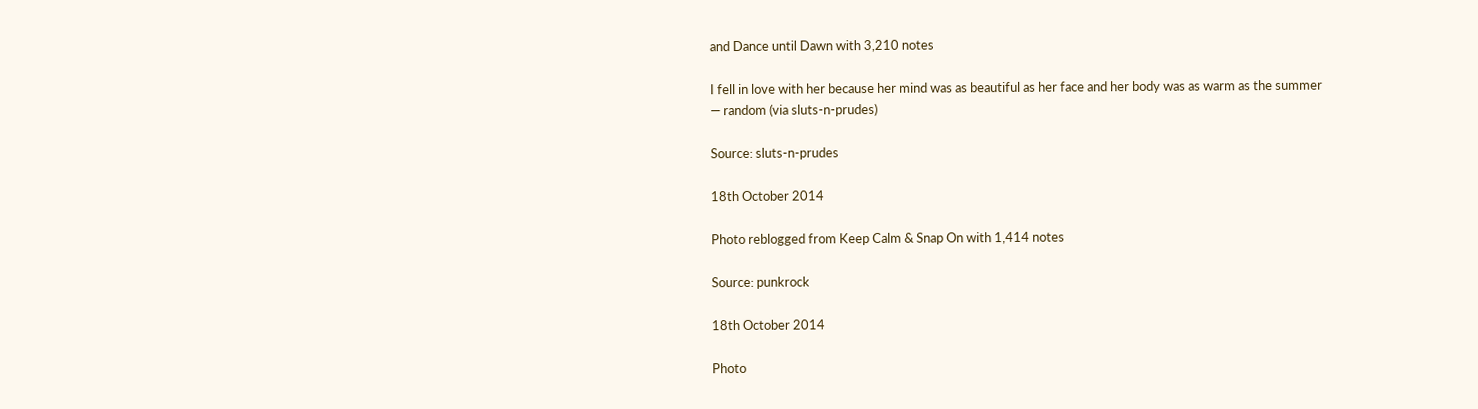and Dance until Dawn with 3,210 notes

I fell in love with her because her mind was as beautiful as her face and her body was as warm as the summer
— random (via sluts-n-prudes)

Source: sluts-n-prudes

18th October 2014

Photo reblogged from Keep Calm & Snap On with 1,414 notes

Source: punkrock

18th October 2014

Photo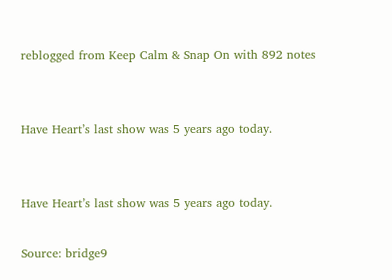reblogged from Keep Calm & Snap On with 892 notes


Have Heart’s last show was 5 years ago today.


Have Heart’s last show was 5 years ago today.

Source: bridge9